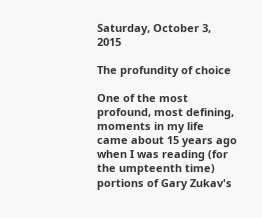Saturday, October 3, 2015

The profundity of choice

One of the most profound, most defining, moments in my life came about 15 years ago when I was reading (for the umpteenth time) portions of Gary Zukav's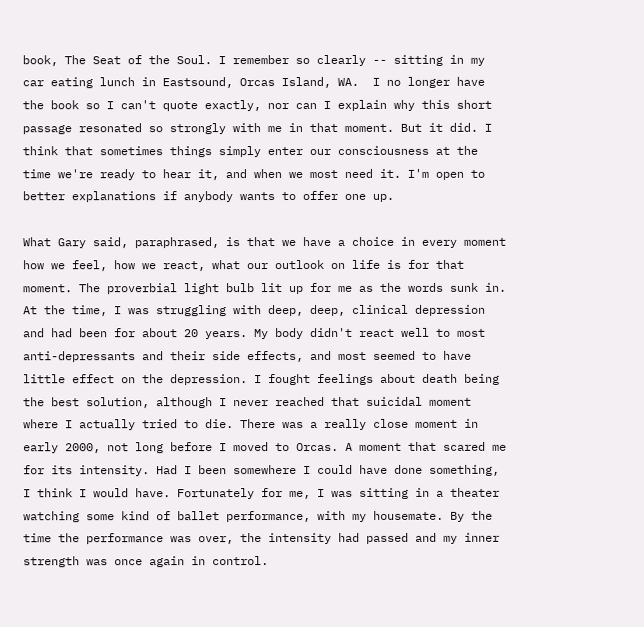book, The Seat of the Soul. I remember so clearly -- sitting in my car eating lunch in Eastsound, Orcas Island, WA.  I no longer have the book so I can't quote exactly, nor can I explain why this short passage resonated so strongly with me in that moment. But it did. I think that sometimes things simply enter our consciousness at the time we're ready to hear it, and when we most need it. I'm open to better explanations if anybody wants to offer one up.

What Gary said, paraphrased, is that we have a choice in every moment how we feel, how we react, what our outlook on life is for that moment. The proverbial light bulb lit up for me as the words sunk in. At the time, I was struggling with deep, deep, clinical depression and had been for about 20 years. My body didn't react well to most anti-depressants and their side effects, and most seemed to have little effect on the depression. I fought feelings about death being the best solution, although I never reached that suicidal moment where I actually tried to die. There was a really close moment in early 2000, not long before I moved to Orcas. A moment that scared me for its intensity. Had I been somewhere I could have done something, I think I would have. Fortunately for me, I was sitting in a theater watching some kind of ballet performance, with my housemate. By the time the performance was over, the intensity had passed and my inner strength was once again in control.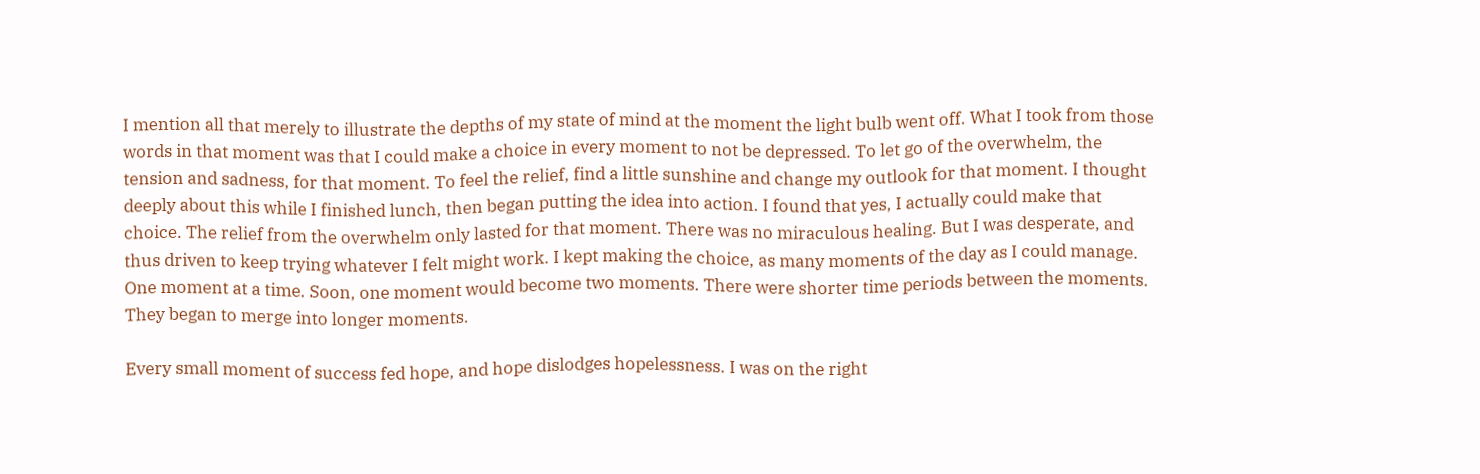I mention all that merely to illustrate the depths of my state of mind at the moment the light bulb went off. What I took from those words in that moment was that I could make a choice in every moment to not be depressed. To let go of the overwhelm, the tension and sadness, for that moment. To feel the relief, find a little sunshine and change my outlook for that moment. I thought deeply about this while I finished lunch, then began putting the idea into action. I found that yes, I actually could make that choice. The relief from the overwhelm only lasted for that moment. There was no miraculous healing. But I was desperate, and thus driven to keep trying whatever I felt might work. I kept making the choice, as many moments of the day as I could manage. One moment at a time. Soon, one moment would become two moments. There were shorter time periods between the moments. They began to merge into longer moments.

Every small moment of success fed hope, and hope dislodges hopelessness. I was on the right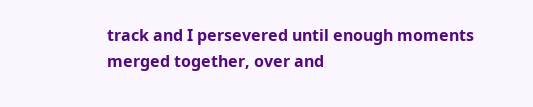track and I persevered until enough moments merged together, over and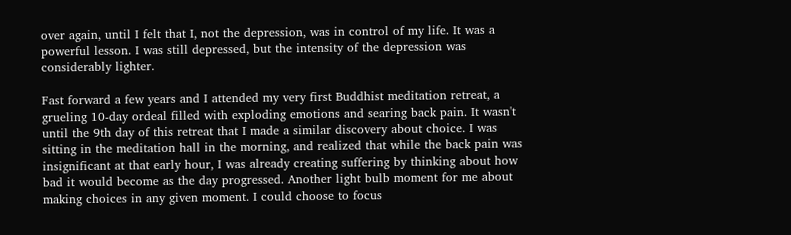over again, until I felt that I, not the depression, was in control of my life. It was a powerful lesson. I was still depressed, but the intensity of the depression was considerably lighter.

Fast forward a few years and I attended my very first Buddhist meditation retreat, a grueling 10-day ordeal filled with exploding emotions and searing back pain. It wasn't until the 9th day of this retreat that I made a similar discovery about choice. I was sitting in the meditation hall in the morning, and realized that while the back pain was insignificant at that early hour, I was already creating suffering by thinking about how bad it would become as the day progressed. Another light bulb moment for me about making choices in any given moment. I could choose to focus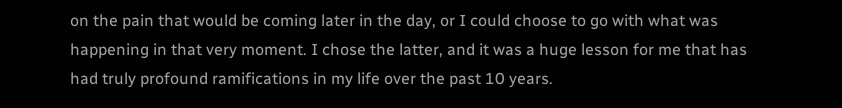on the pain that would be coming later in the day, or I could choose to go with what was happening in that very moment. I chose the latter, and it was a huge lesson for me that has had truly profound ramifications in my life over the past 10 years.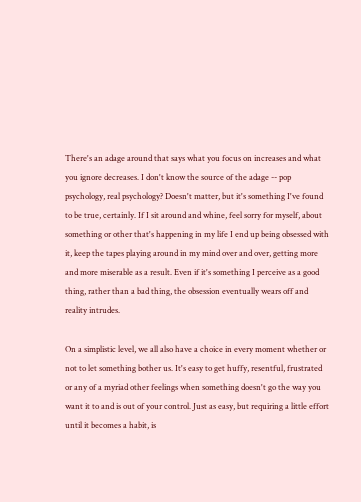There's an adage around that says what you focus on increases and what you ignore decreases. I don't know the source of the adage -- pop psychology, real psychology? Doesn't matter, but it's something I've found to be true, certainly. If I sit around and whine, feel sorry for myself, about something or other that's happening in my life I end up being obsessed with it, keep the tapes playing around in my mind over and over, getting more and more miserable as a result. Even if it's something I perceive as a good thing, rather than a bad thing, the obsession eventually wears off and reality intrudes.

On a simplistic level, we all also have a choice in every moment whether or not to let something bother us. It's easy to get huffy, resentful, frustrated or any of a myriad other feelings when something doesn't go the way you want it to and is out of your control. Just as easy, but requiring a little effort until it becomes a habit, is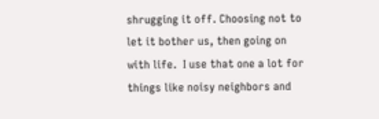shrugging it off. Choosing not to let it bother us, then going on with life.  I use that one a lot for things like noisy neighbors and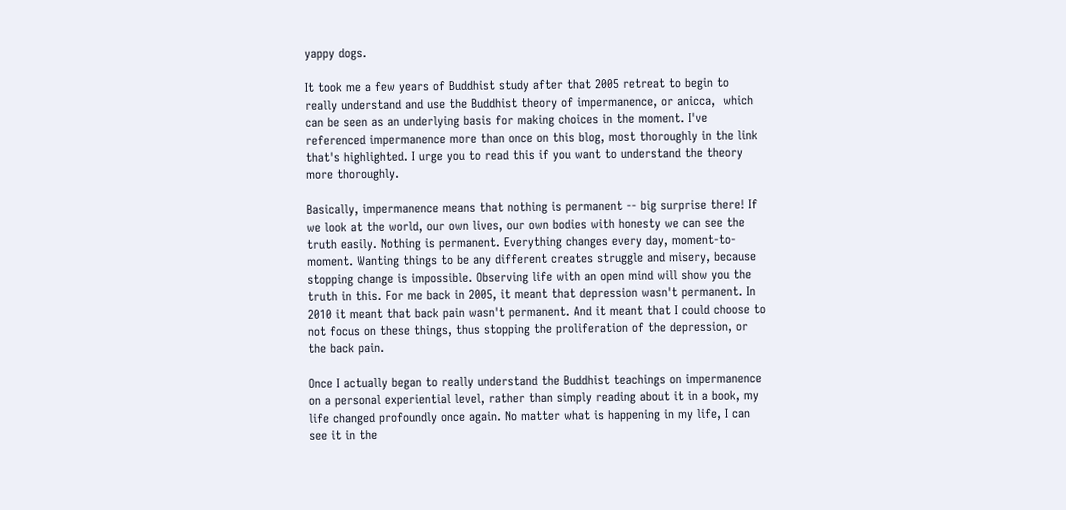yappy dogs.

It took me a few years of Buddhist study after that 2005 retreat to begin to really understand and use the Buddhist theory of impermanence, or anicca,  which can be seen as an underlying basis for making choices in the moment. I've referenced impermanence more than once on this blog, most thoroughly in the link that's highlighted. I urge you to read this if you want to understand the theory more thoroughly.

Basically, impermanence means that nothing is permanent -- big surprise there! If we look at the world, our own lives, our own bodies with honesty we can see the truth easily. Nothing is permanent. Everything changes every day, moment-to-moment. Wanting things to be any different creates struggle and misery, because stopping change is impossible. Observing life with an open mind will show you the truth in this. For me back in 2005, it meant that depression wasn't permanent. In 2010 it meant that back pain wasn't permanent. And it meant that I could choose to not focus on these things, thus stopping the proliferation of the depression, or the back pain.

Once I actually began to really understand the Buddhist teachings on impermanence on a personal experiential level, rather than simply reading about it in a book, my life changed profoundly once again. No matter what is happening in my life, I can see it in the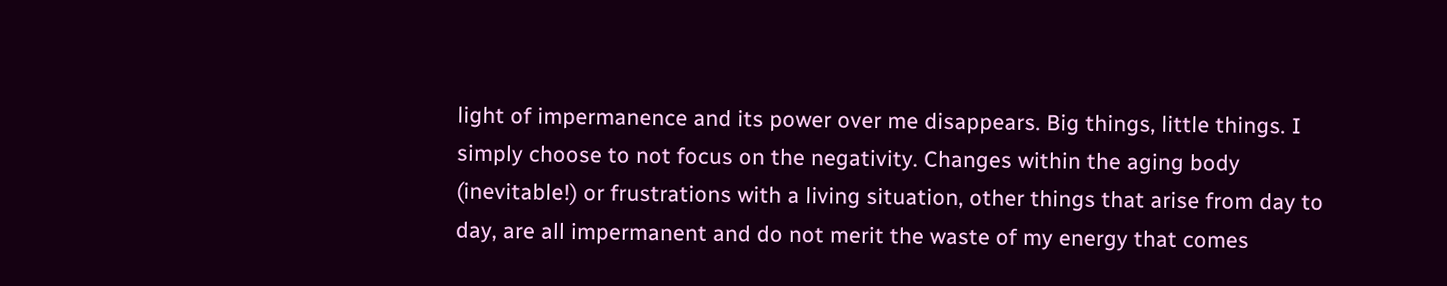light of impermanence and its power over me disappears. Big things, little things. I simply choose to not focus on the negativity. Changes within the aging body (inevitable!) or frustrations with a living situation, other things that arise from day to day, are all impermanent and do not merit the waste of my energy that comes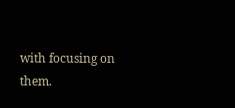with focusing on them.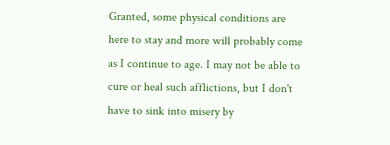Granted, some physical conditions are here to stay and more will probably come as I continue to age. I may not be able to cure or heal such afflictions, but I don't have to sink into misery by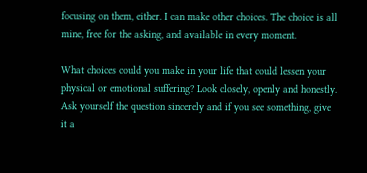focusing on them, either. I can make other choices. The choice is all mine, free for the asking, and available in every moment.

What choices could you make in your life that could lessen your physical or emotional suffering? Look closely, openly and honestly. Ask yourself the question sincerely and if you see something, give it a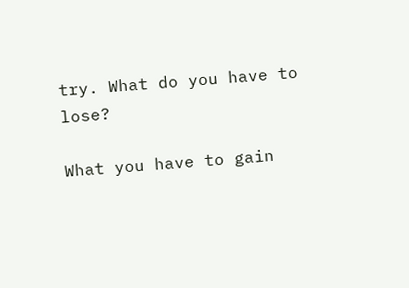try. What do you have to lose?

What you have to gain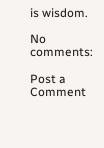is wisdom.

No comments:

Post a Comment